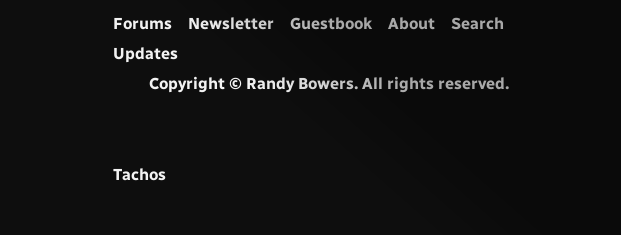Forums    Newsletter    Guestbook    About    Search    Updates
         Copyright © Randy Bowers. All rights reserved.


Tachos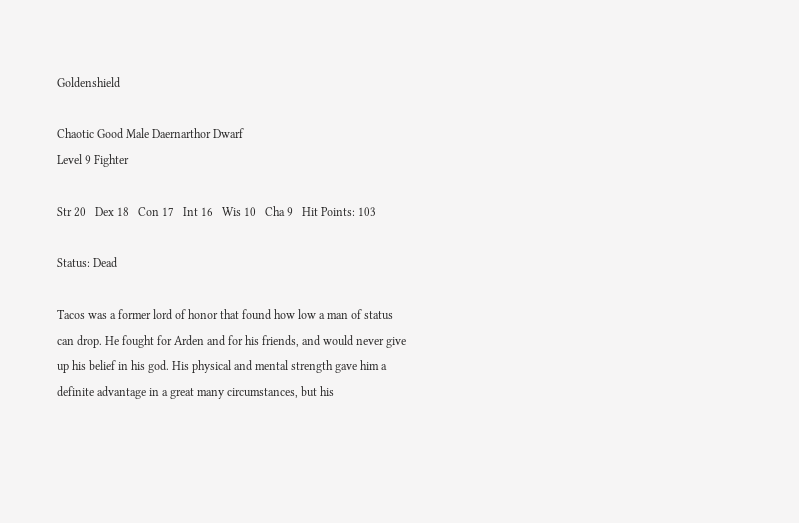Goldenshield

Chaotic Good Male Daernarthor Dwarf
Level 9 Fighter

Str 20   Dex 18   Con 17   Int 16   Wis 10   Cha 9   Hit Points: 103

Status: Dead

Tacos was a former lord of honor that found how low a man of status can drop. He fought for Arden and for his friends, and would never give up his belief in his god. His physical and mental strength gave him a definite advantage in a great many circumstances, but his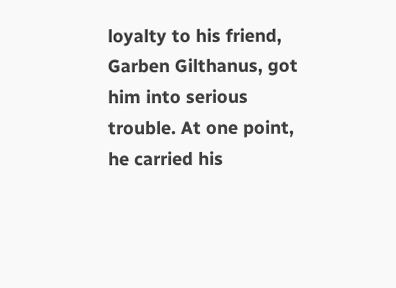loyalty to his friend, Garben Gilthanus, got him into serious trouble. At one point, he carried his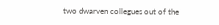two dwarven collegues out of the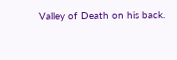Valley of Death on his back.